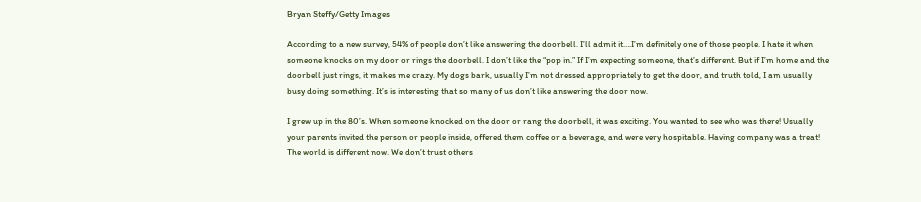Bryan Steffy/Getty Images

According to a new survey, 54% of people don’t like answering the doorbell. I’ll admit it….I’m definitely one of those people. I hate it when someone knocks on my door or rings the doorbell. I don’t like the “pop in.” If I’m expecting someone, that’s different. But if I’m home and the doorbell just rings, it makes me crazy. My dogs bark, usually I’m not dressed appropriately to get the door, and truth told, I am usually busy doing something. It’s is interesting that so many of us don’t like answering the door now.

I grew up in the 80’s. When someone knocked on the door or rang the doorbell, it was exciting. You wanted to see who was there! Usually your parents invited the person or people inside, offered them coffee or a beverage, and were very hospitable. Having company was a treat! The world is different now. We don’t trust others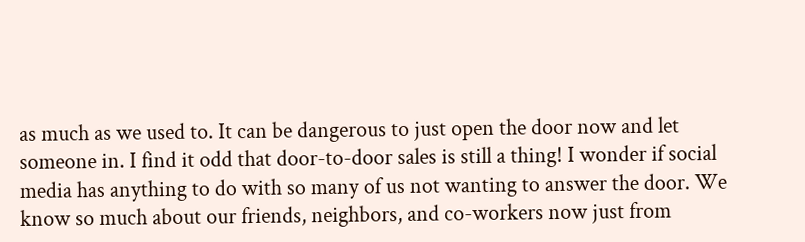as much as we used to. It can be dangerous to just open the door now and let someone in. I find it odd that door-to-door sales is still a thing! I wonder if social media has anything to do with so many of us not wanting to answer the door. We know so much about our friends, neighbors, and co-workers now just from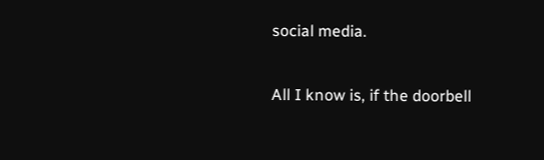social media.

All I know is, if the doorbell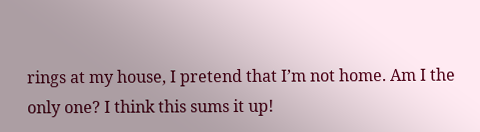rings at my house, I pretend that I’m not home. Am I the only one? I think this sums it up!